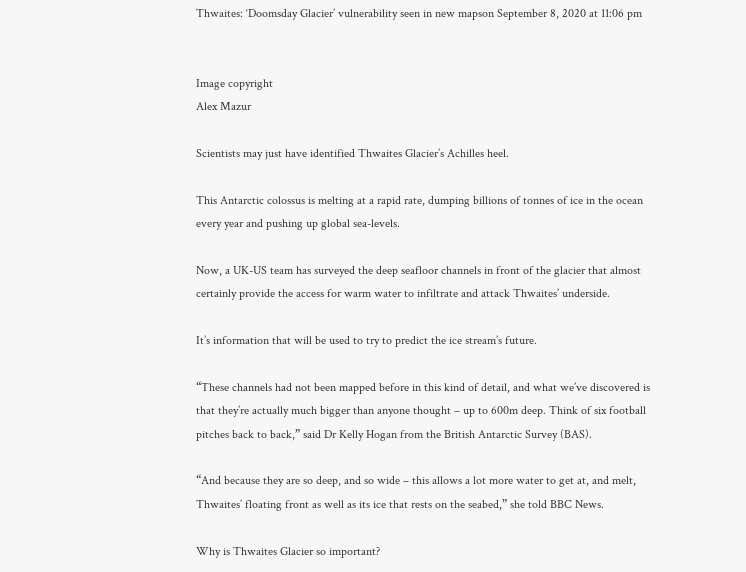Thwaites: ‘Doomsday Glacier’ vulnerability seen in new mapson September 8, 2020 at 11:06 pm


Image copyright
Alex Mazur

Scientists may just have identified Thwaites Glacier’s Achilles heel.

This Antarctic colossus is melting at a rapid rate, dumping billions of tonnes of ice in the ocean every year and pushing up global sea-levels.

Now, a UK-US team has surveyed the deep seafloor channels in front of the glacier that almost certainly provide the access for warm water to infiltrate and attack Thwaites’ underside.

It’s information that will be used to try to predict the ice stream’s future.

“These channels had not been mapped before in this kind of detail, and what we’ve discovered is that they’re actually much bigger than anyone thought – up to 600m deep. Think of six football pitches back to back,” said Dr Kelly Hogan from the British Antarctic Survey (BAS).

“And because they are so deep, and so wide – this allows a lot more water to get at, and melt, Thwaites’ floating front as well as its ice that rests on the seabed,” she told BBC News.

Why is Thwaites Glacier so important?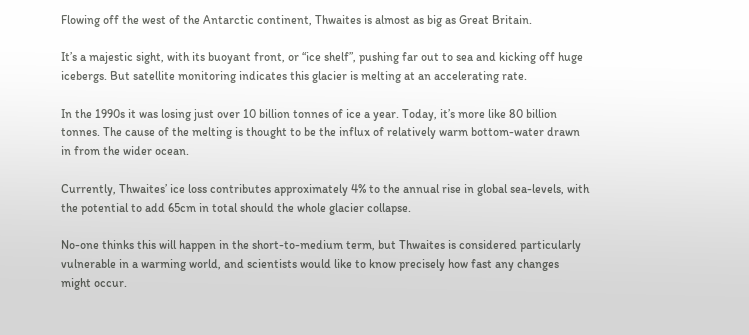Flowing off the west of the Antarctic continent, Thwaites is almost as big as Great Britain.

It’s a majestic sight, with its buoyant front, or “ice shelf”, pushing far out to sea and kicking off huge icebergs. But satellite monitoring indicates this glacier is melting at an accelerating rate.

In the 1990s it was losing just over 10 billion tonnes of ice a year. Today, it’s more like 80 billion tonnes. The cause of the melting is thought to be the influx of relatively warm bottom-water drawn in from the wider ocean.

Currently, Thwaites’ ice loss contributes approximately 4% to the annual rise in global sea-levels, with the potential to add 65cm in total should the whole glacier collapse.

No-one thinks this will happen in the short-to-medium term, but Thwaites is considered particularly vulnerable in a warming world, and scientists would like to know precisely how fast any changes might occur.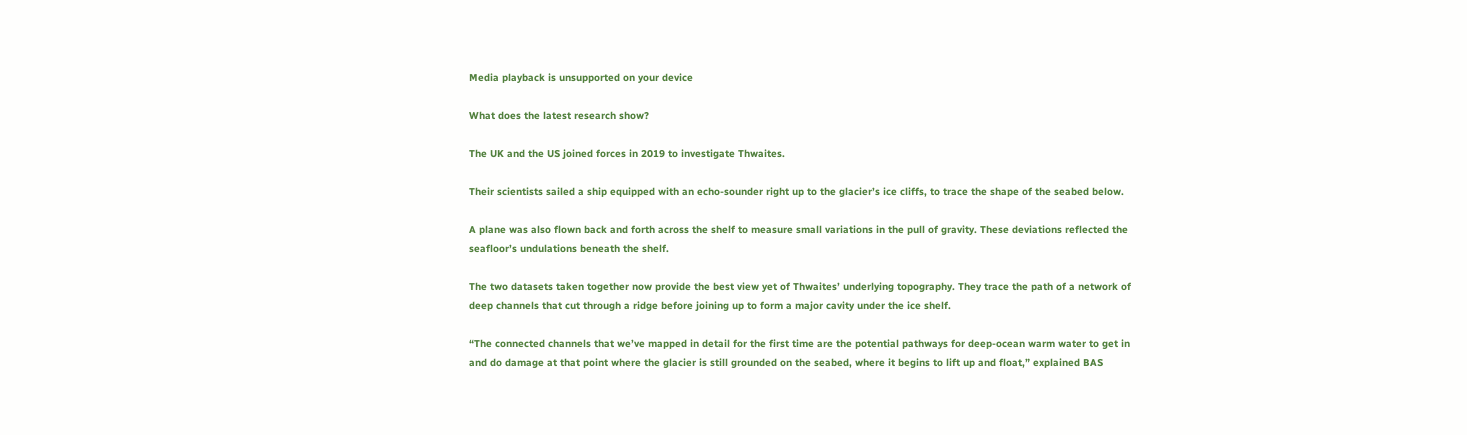Media playback is unsupported on your device

What does the latest research show?

The UK and the US joined forces in 2019 to investigate Thwaites.

Their scientists sailed a ship equipped with an echo-sounder right up to the glacier’s ice cliffs, to trace the shape of the seabed below.

A plane was also flown back and forth across the shelf to measure small variations in the pull of gravity. These deviations reflected the seafloor’s undulations beneath the shelf.

The two datasets taken together now provide the best view yet of Thwaites’ underlying topography. They trace the path of a network of deep channels that cut through a ridge before joining up to form a major cavity under the ice shelf.

“The connected channels that we’ve mapped in detail for the first time are the potential pathways for deep-ocean warm water to get in and do damage at that point where the glacier is still grounded on the seabed, where it begins to lift up and float,” explained BAS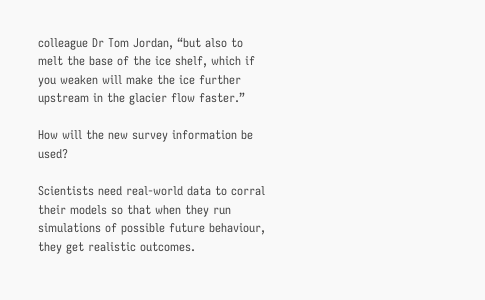colleague Dr Tom Jordan, “but also to melt the base of the ice shelf, which if you weaken will make the ice further upstream in the glacier flow faster.”

How will the new survey information be used?

Scientists need real-world data to corral their models so that when they run simulations of possible future behaviour, they get realistic outcomes.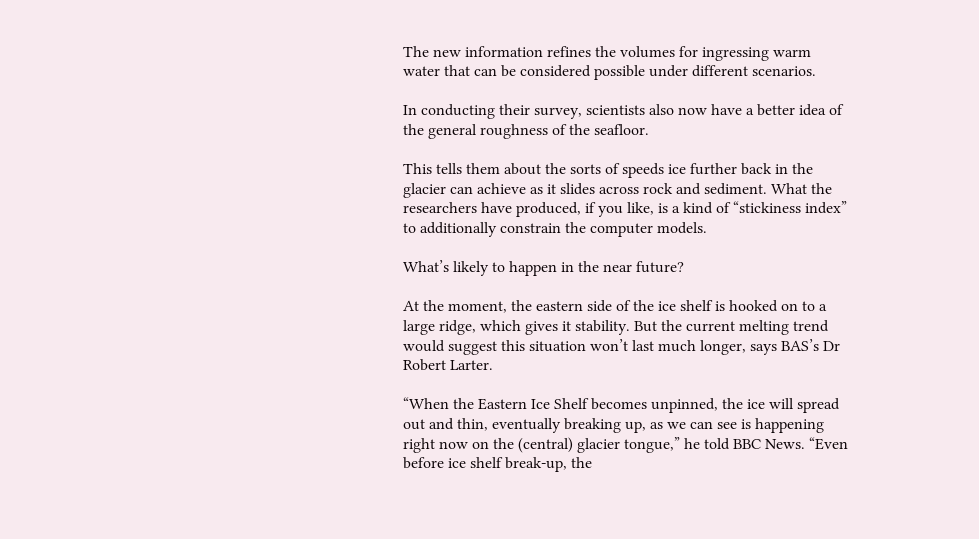The new information refines the volumes for ingressing warm water that can be considered possible under different scenarios.

In conducting their survey, scientists also now have a better idea of the general roughness of the seafloor.

This tells them about the sorts of speeds ice further back in the glacier can achieve as it slides across rock and sediment. What the researchers have produced, if you like, is a kind of “stickiness index” to additionally constrain the computer models.

What’s likely to happen in the near future?

At the moment, the eastern side of the ice shelf is hooked on to a large ridge, which gives it stability. But the current melting trend would suggest this situation won’t last much longer, says BAS’s Dr Robert Larter.

“When the Eastern Ice Shelf becomes unpinned, the ice will spread out and thin, eventually breaking up, as we can see is happening right now on the (central) glacier tongue,” he told BBC News. “Even before ice shelf break-up, the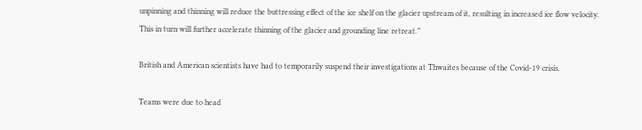unpinning and thinning will reduce the buttressing effect of the ice shelf on the glacier upstream of it, resulting in increased ice flow velocity. This in turn will further accelerate thinning of the glacier and grounding line retreat.”

British and American scientists have had to temporarily suspend their investigations at Thwaites because of the Covid-19 crisis.

Teams were due to head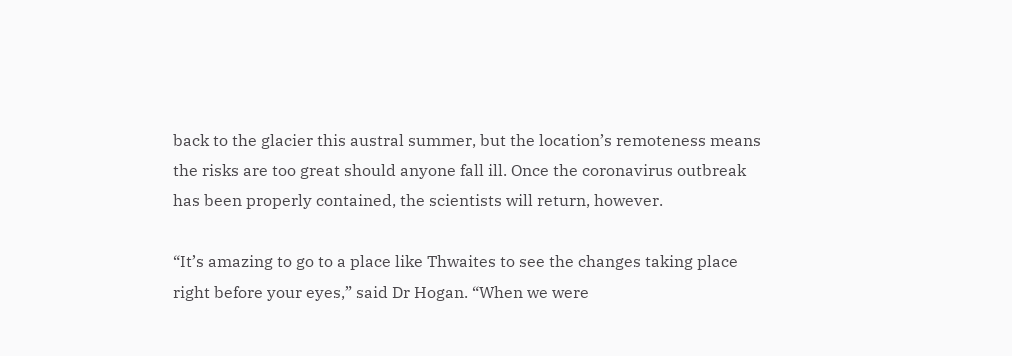back to the glacier this austral summer, but the location’s remoteness means the risks are too great should anyone fall ill. Once the coronavirus outbreak has been properly contained, the scientists will return, however.

“It’s amazing to go to a place like Thwaites to see the changes taking place right before your eyes,” said Dr Hogan. “When we were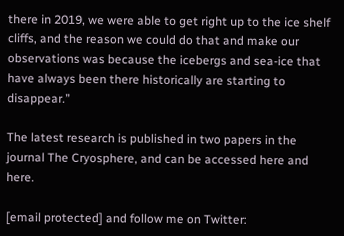there in 2019, we were able to get right up to the ice shelf cliffs, and the reason we could do that and make our observations was because the icebergs and sea-ice that have always been there historically are starting to disappear.”

The latest research is published in two papers in the journal The Cryosphere, and can be accessed here and here.

[email protected] and follow me on Twitter: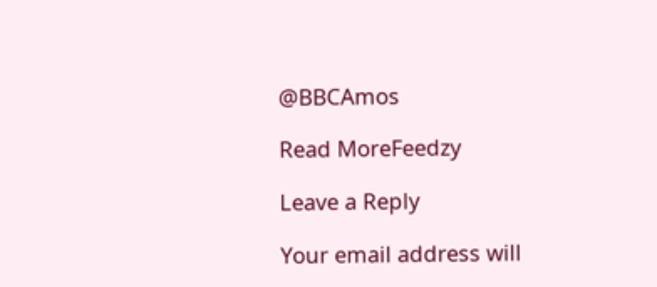@BBCAmos

Read MoreFeedzy

Leave a Reply

Your email address will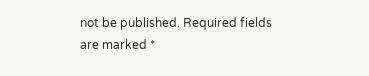not be published. Required fields are marked *